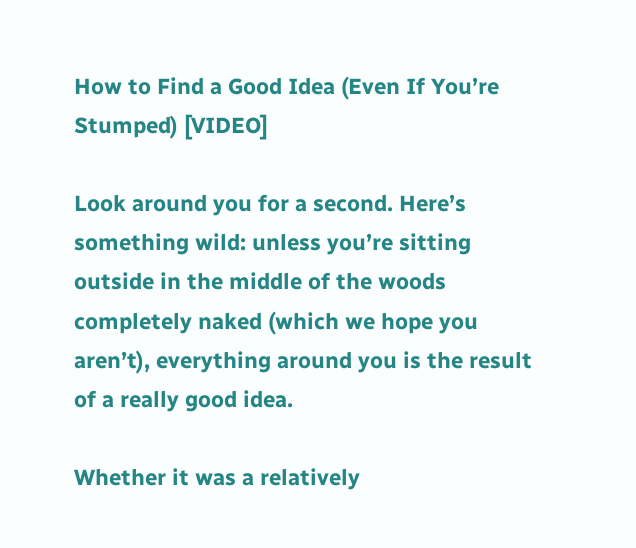How to Find a Good Idea (Even If You’re Stumped) [VIDEO]

Look around you for a second. Here’s something wild: unless you’re sitting outside in the middle of the woods completely naked (which we hope you aren’t), everything around you is the result of a really good idea.

Whether it was a relatively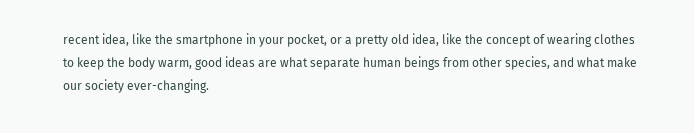recent idea, like the smartphone in your pocket, or a pretty old idea, like the concept of wearing clothes to keep the body warm, good ideas are what separate human beings from other species, and what make our society ever-changing.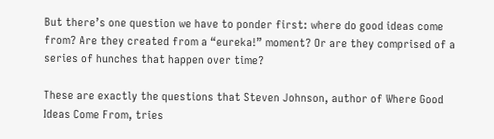But there’s one question we have to ponder first: where do good ideas come from? Are they created from a “eureka!” moment? Or are they comprised of a series of hunches that happen over time?

These are exactly the questions that Steven Johnson, author of Where Good Ideas Come From, tries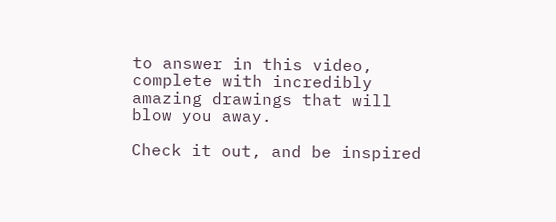to answer in this video, complete with incredibly amazing drawings that will blow you away.

Check it out, and be inspired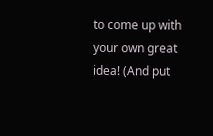to come up with your own great idea! (And put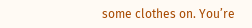some clothes on. You’re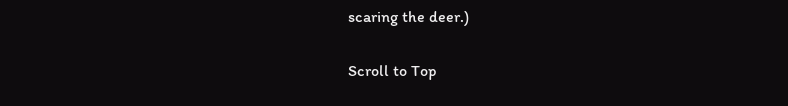scaring the deer.)

Scroll to Top